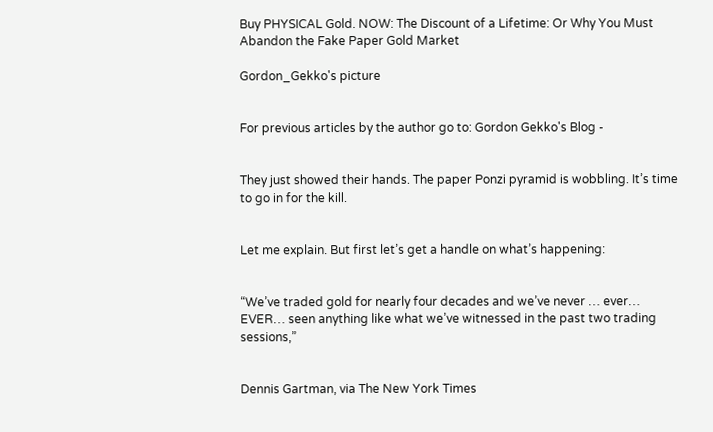Buy PHYSICAL Gold. NOW: The Discount of a Lifetime: Or Why You Must Abandon the Fake Paper Gold Market

Gordon_Gekko's picture


For previous articles by the author go to: Gordon Gekko's Blog -


They just showed their hands. The paper Ponzi pyramid is wobbling. It’s time to go in for the kill.


Let me explain. But first let’s get a handle on what’s happening:


“We’ve traded gold for nearly four decades and we’ve never … ever… EVER… seen anything like what we’ve witnessed in the past two trading sessions,”


Dennis Gartman, via The New York Times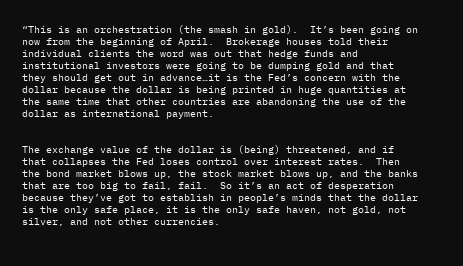“This is an orchestration (the smash in gold).  It’s been going on now from the beginning of April.  Brokerage houses told their individual clients the word was out that hedge funds and institutional investors were going to be dumping gold and that they should get out in advance…it is the Fed’s concern with the dollar because the dollar is being printed in huge quantities at the same time that other countries are abandoning the use of the dollar as international payment.


The exchange value of the dollar is (being) threatened, and if that collapses the Fed loses control over interest rates.  Then the bond market blows up, the stock market blows up, and the banks that are too big to fail, fail.  So it’s an act of desperation because they’ve got to establish in people’s minds that the dollar is the only safe place, it is the only safe haven, not gold, not silver, and not other currencies.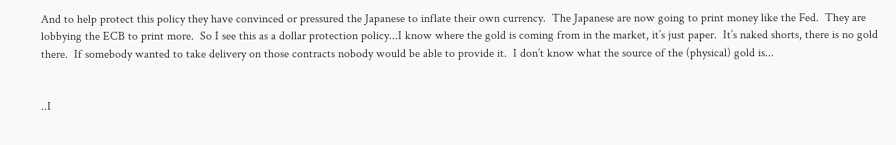And to help protect this policy they have convinced or pressured the Japanese to inflate their own currency.  The Japanese are now going to print money like the Fed.  They are lobbying the ECB to print more.  So I see this as a dollar protection policy...I know where the gold is coming from in the market, it’s just paper.  It’s naked shorts, there is no gold there.  If somebody wanted to take delivery on those contracts nobody would be able to provide it.  I don’t know what the source of the (physical) gold is...


..I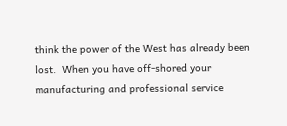think the power of the West has already been lost.  When you have off-shored your manufacturing and professional service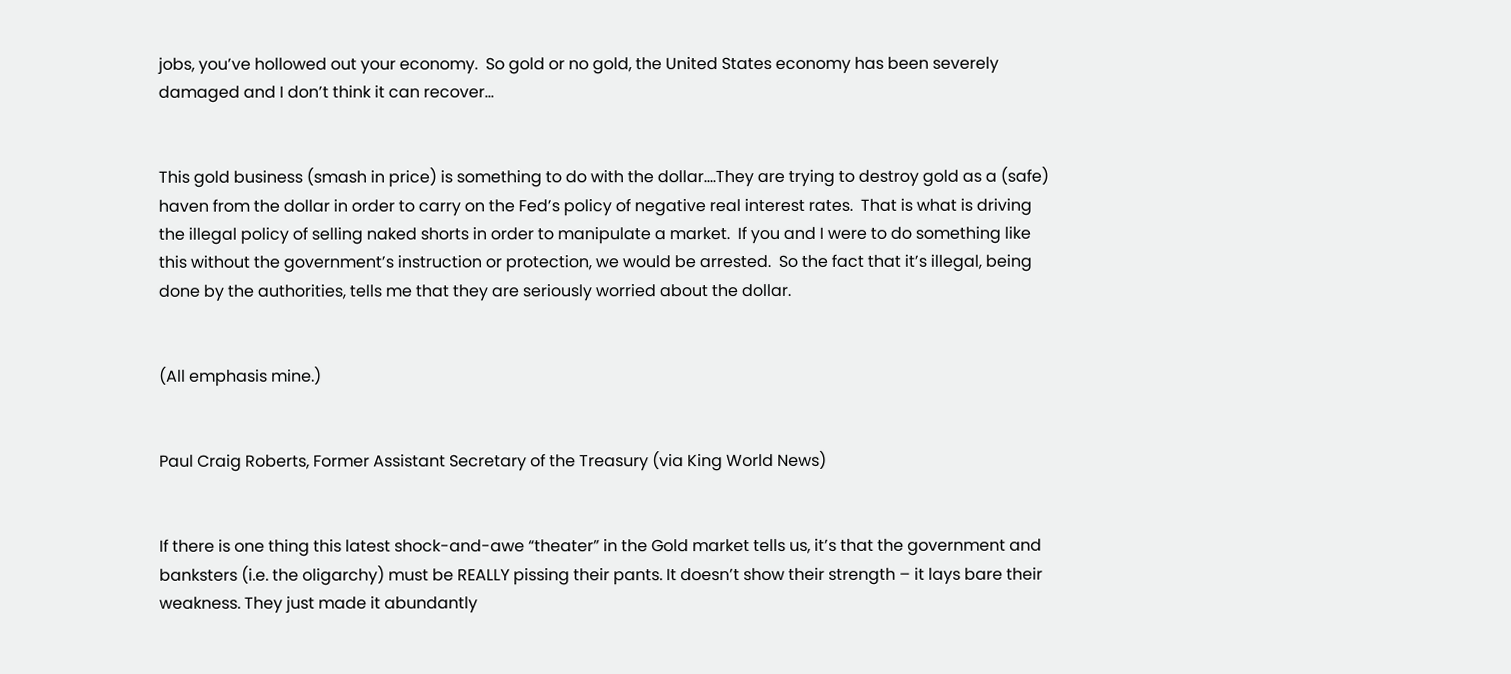jobs, you’ve hollowed out your economy.  So gold or no gold, the United States economy has been severely damaged and I don’t think it can recover...


This gold business (smash in price) is something to do with the dollar….They are trying to destroy gold as a (safe) haven from the dollar in order to carry on the Fed’s policy of negative real interest rates.  That is what is driving the illegal policy of selling naked shorts in order to manipulate a market.  If you and I were to do something like this without the government’s instruction or protection, we would be arrested.  So the fact that it’s illegal, being done by the authorities, tells me that they are seriously worried about the dollar.


(All emphasis mine.)


Paul Craig Roberts, Former Assistant Secretary of the Treasury (via King World News)


If there is one thing this latest shock-and-awe “theater” in the Gold market tells us, it’s that the government and banksters (i.e. the oligarchy) must be REALLY pissing their pants. It doesn’t show their strength – it lays bare their weakness. They just made it abundantly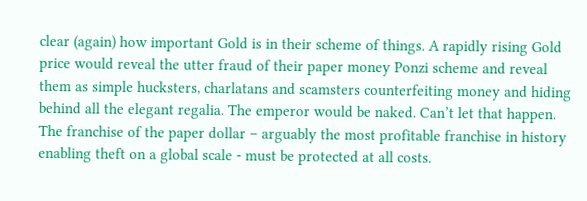clear (again) how important Gold is in their scheme of things. A rapidly rising Gold price would reveal the utter fraud of their paper money Ponzi scheme and reveal them as simple hucksters, charlatans and scamsters counterfeiting money and hiding behind all the elegant regalia. The emperor would be naked. Can’t let that happen. The franchise of the paper dollar – arguably the most profitable franchise in history enabling theft on a global scale - must be protected at all costs.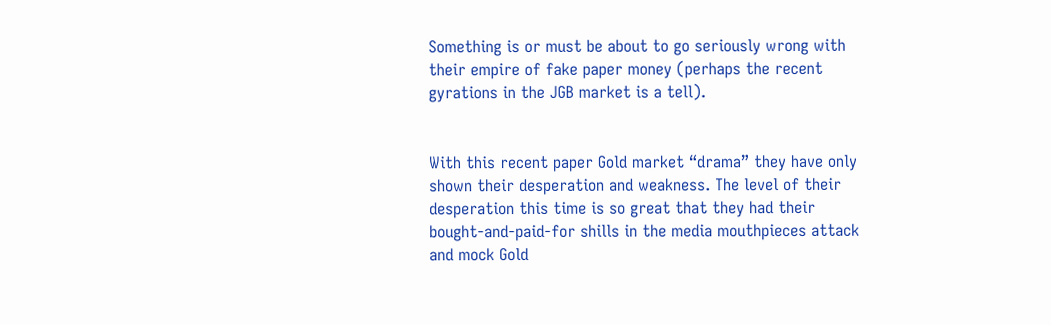Something is or must be about to go seriously wrong with their empire of fake paper money (perhaps the recent gyrations in the JGB market is a tell).


With this recent paper Gold market “drama” they have only shown their desperation and weakness. The level of their desperation this time is so great that they had their bought-and-paid-for shills in the media mouthpieces attack and mock Gold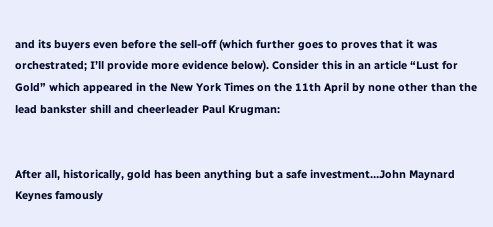and its buyers even before the sell-off (which further goes to proves that it was orchestrated; I’ll provide more evidence below). Consider this in an article “Lust for Gold” which appeared in the New York Times on the 11th April by none other than the lead bankster shill and cheerleader Paul Krugman:


After all, historically, gold has been anything but a safe investment…John Maynard Keynes famously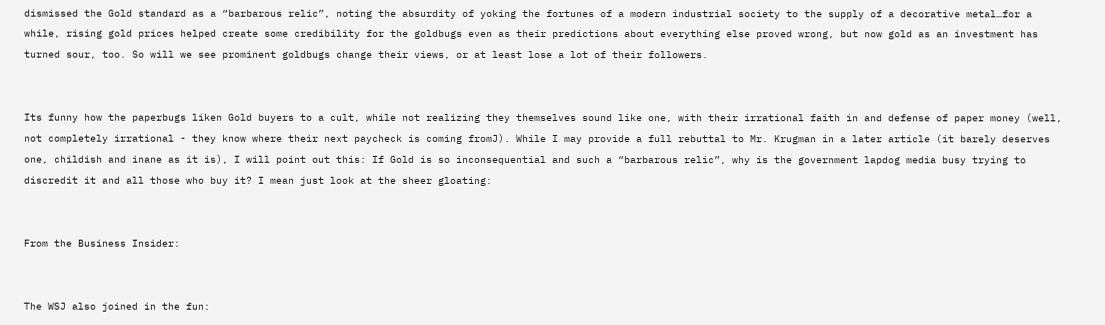dismissed the Gold standard as a “barbarous relic”, noting the absurdity of yoking the fortunes of a modern industrial society to the supply of a decorative metal…for a while, rising gold prices helped create some credibility for the goldbugs even as their predictions about everything else proved wrong, but now gold as an investment has turned sour, too. So will we see prominent goldbugs change their views, or at least lose a lot of their followers.


Its funny how the paperbugs liken Gold buyers to a cult, while not realizing they themselves sound like one, with their irrational faith in and defense of paper money (well, not completely irrational - they know where their next paycheck is coming fromJ). While I may provide a full rebuttal to Mr. Krugman in a later article (it barely deserves one, childish and inane as it is), I will point out this: If Gold is so inconsequential and such a “barbarous relic”, why is the government lapdog media busy trying to discredit it and all those who buy it? I mean just look at the sheer gloating:


From the Business Insider:


The WSJ also joined in the fun: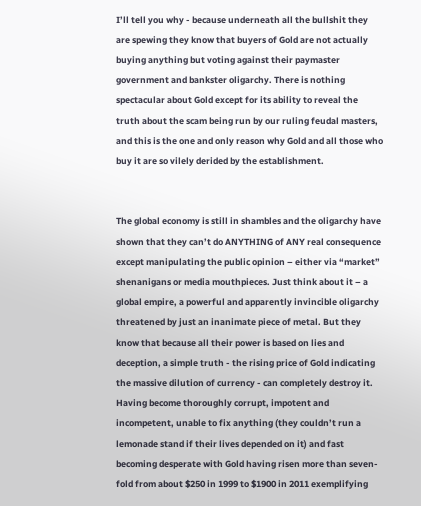I’ll tell you why - because underneath all the bullshit they are spewing they know that buyers of Gold are not actually buying anything but voting against their paymaster government and bankster oligarchy. There is nothing spectacular about Gold except for its ability to reveal the truth about the scam being run by our ruling feudal masters, and this is the one and only reason why Gold and all those who buy it are so vilely derided by the establishment.


The global economy is still in shambles and the oligarchy have shown that they can’t do ANYTHING of ANY real consequence except manipulating the public opinion – either via “market” shenanigans or media mouthpieces. Just think about it – a global empire, a powerful and apparently invincible oligarchy threatened by just an inanimate piece of metal. But they know that because all their power is based on lies and deception, a simple truth - the rising price of Gold indicating the massive dilution of currency - can completely destroy it. Having become thoroughly corrupt, impotent and incompetent, unable to fix anything (they couldn’t run a lemonade stand if their lives depended on it) and fast becoming desperate with Gold having risen more than seven-fold from about $250 in 1999 to $1900 in 2011 exemplifying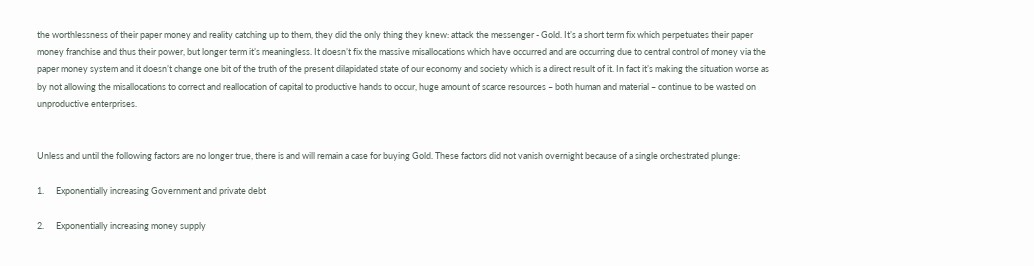the worthlessness of their paper money and reality catching up to them, they did the only thing they knew: attack the messenger - Gold. It’s a short term fix which perpetuates their paper money franchise and thus their power, but longer term it’s meaningless. It doesn’t fix the massive misallocations which have occurred and are occurring due to central control of money via the paper money system and it doesn’t change one bit of the truth of the present dilapidated state of our economy and society which is a direct result of it. In fact it’s making the situation worse as by not allowing the misallocations to correct and reallocation of capital to productive hands to occur, huge amount of scarce resources – both human and material – continue to be wasted on unproductive enterprises.


Unless and until the following factors are no longer true, there is and will remain a case for buying Gold. These factors did not vanish overnight because of a single orchestrated plunge:

1.      Exponentially increasing Government and private debt

2.      Exponentially increasing money supply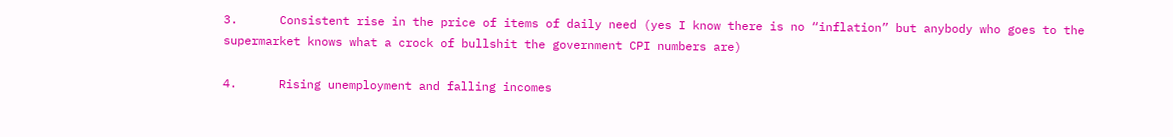3.      Consistent rise in the price of items of daily need (yes I know there is no “inflation” but anybody who goes to the supermarket knows what a crock of bullshit the government CPI numbers are)

4.      Rising unemployment and falling incomes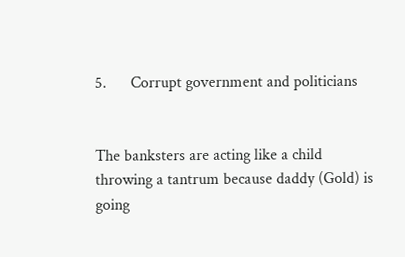5.      Corrupt government and politicians


The banksters are acting like a child throwing a tantrum because daddy (Gold) is going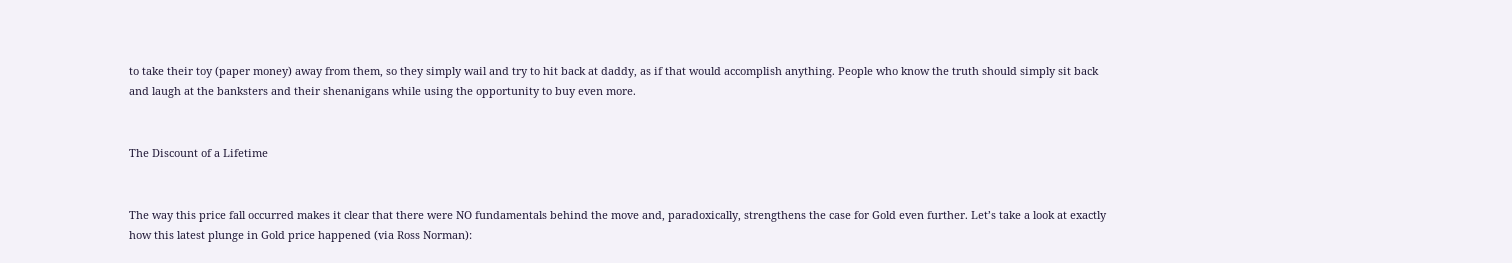to take their toy (paper money) away from them, so they simply wail and try to hit back at daddy, as if that would accomplish anything. People who know the truth should simply sit back and laugh at the banksters and their shenanigans while using the opportunity to buy even more.


The Discount of a Lifetime


The way this price fall occurred makes it clear that there were NO fundamentals behind the move and, paradoxically, strengthens the case for Gold even further. Let’s take a look at exactly how this latest plunge in Gold price happened (via Ross Norman):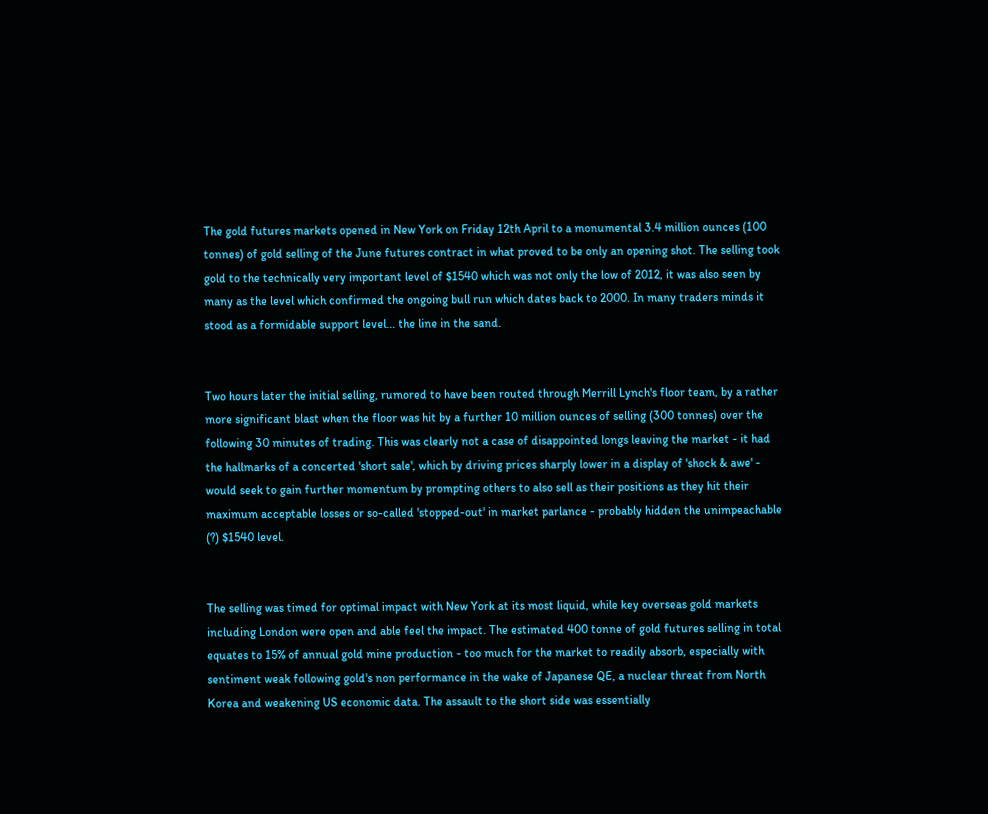The gold futures markets opened in New York on Friday 12th April to a monumental 3.4 million ounces (100 tonnes) of gold selling of the June futures contract in what proved to be only an opening shot. The selling took gold to the technically very important level of $1540 which was not only the low of 2012, it was also seen by many as the level which confirmed the ongoing bull run which dates back to 2000. In many traders minds it stood as a formidable support level... the line in the sand.


Two hours later the initial selling, rumored to have been routed through Merrill Lynch's floor team, by a rather more significant blast when the floor was hit by a further 10 million ounces of selling (300 tonnes) over the following 30 minutes of trading. This was clearly not a case of disappointed longs leaving the market - it had the hallmarks of a concerted 'short sale', which by driving prices sharply lower in a display of 'shock & awe' - would seek to gain further momentum by prompting others to also sell as their positions as they hit their maximum acceptable losses or so-called 'stopped-out' in market parlance - probably hidden the unimpeachable (?) $1540 level.


The selling was timed for optimal impact with New York at its most liquid, while key overseas gold markets including London were open and able feel the impact. The estimated 400 tonne of gold futures selling in total equates to 15% of annual gold mine production - too much for the market to readily absorb, especially with sentiment weak following gold's non performance in the wake of Japanese QE, a nuclear threat from North Korea and weakening US economic data. The assault to the short side was essentially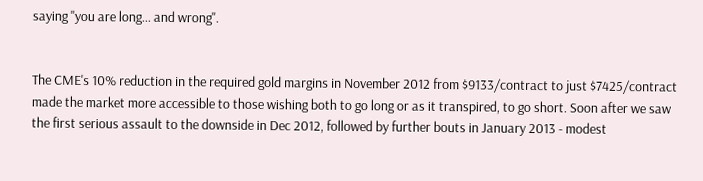saying "you are long... and wrong".


The CME's 10% reduction in the required gold margins in November 2012 from $9133/contract to just $7425/contract made the market more accessible to those wishing both to go long or as it transpired, to go short. Soon after we saw the first serious assault to the downside in Dec 2012, followed by further bouts in January 2013 - modest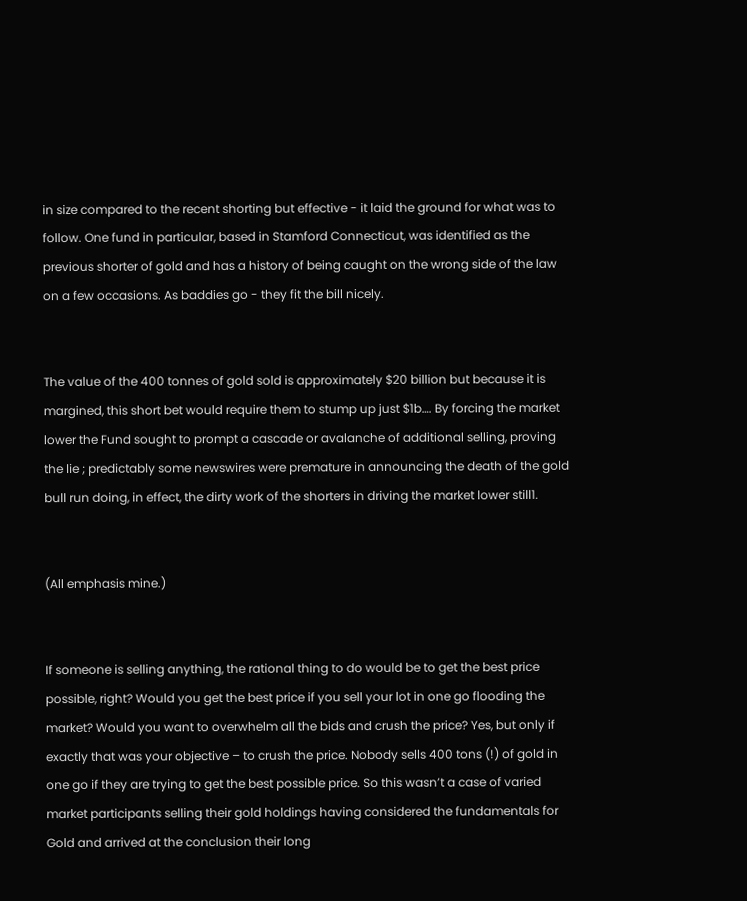in size compared to the recent shorting but effective - it laid the ground for what was to follow. One fund in particular, based in Stamford Connecticut, was identified as the previous shorter of gold and has a history of being caught on the wrong side of the law on a few occasions. As baddies go - they fit the bill nicely.


The value of the 400 tonnes of gold sold is approximately $20 billion but because it is margined, this short bet would require them to stump up just $1b…. By forcing the market lower the Fund sought to prompt a cascade or avalanche of additional selling, proving the lie ; predictably some newswires were premature in announcing the death of the gold bull run doing, in effect, the dirty work of the shorters in driving the market lower still1.


(All emphasis mine.)


If someone is selling anything, the rational thing to do would be to get the best price possible, right? Would you get the best price if you sell your lot in one go flooding the market? Would you want to overwhelm all the bids and crush the price? Yes, but only if exactly that was your objective – to crush the price. Nobody sells 400 tons (!) of gold in one go if they are trying to get the best possible price. So this wasn’t a case of varied market participants selling their gold holdings having considered the fundamentals for Gold and arrived at the conclusion their long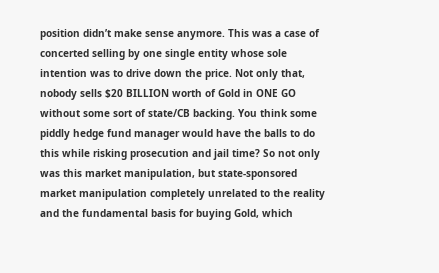position didn’t make sense anymore. This was a case of concerted selling by one single entity whose sole intention was to drive down the price. Not only that, nobody sells $20 BILLION worth of Gold in ONE GO without some sort of state/CB backing. You think some piddly hedge fund manager would have the balls to do this while risking prosecution and jail time? So not only was this market manipulation, but state-sponsored market manipulation completely unrelated to the reality and the fundamental basis for buying Gold, which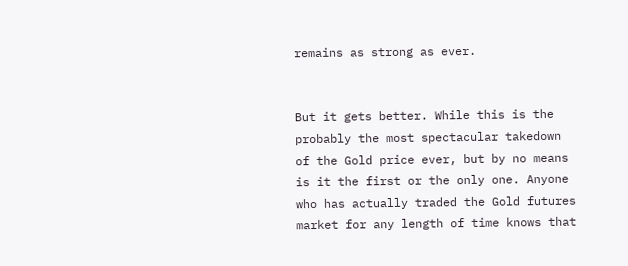remains as strong as ever.


But it gets better. While this is the probably the most spectacular takedown of the Gold price ever, but by no means is it the first or the only one. Anyone who has actually traded the Gold futures market for any length of time knows that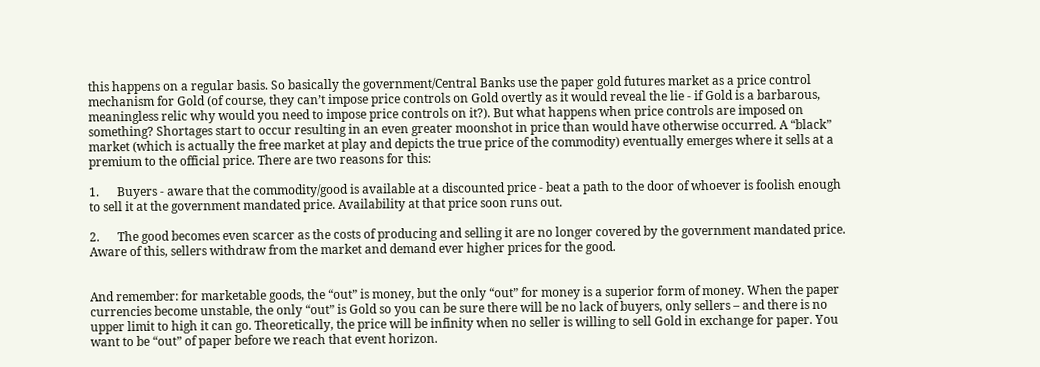this happens on a regular basis. So basically the government/Central Banks use the paper gold futures market as a price control mechanism for Gold (of course, they can’t impose price controls on Gold overtly as it would reveal the lie - if Gold is a barbarous, meaningless relic why would you need to impose price controls on it?). But what happens when price controls are imposed on something? Shortages start to occur resulting in an even greater moonshot in price than would have otherwise occurred. A “black” market (which is actually the free market at play and depicts the true price of the commodity) eventually emerges where it sells at a premium to the official price. There are two reasons for this:

1.      Buyers - aware that the commodity/good is available at a discounted price - beat a path to the door of whoever is foolish enough to sell it at the government mandated price. Availability at that price soon runs out.

2.      The good becomes even scarcer as the costs of producing and selling it are no longer covered by the government mandated price. Aware of this, sellers withdraw from the market and demand ever higher prices for the good.


And remember: for marketable goods, the “out” is money, but the only “out” for money is a superior form of money. When the paper currencies become unstable, the only “out” is Gold so you can be sure there will be no lack of buyers, only sellers – and there is no upper limit to high it can go. Theoretically, the price will be infinity when no seller is willing to sell Gold in exchange for paper. You want to be “out” of paper before we reach that event horizon.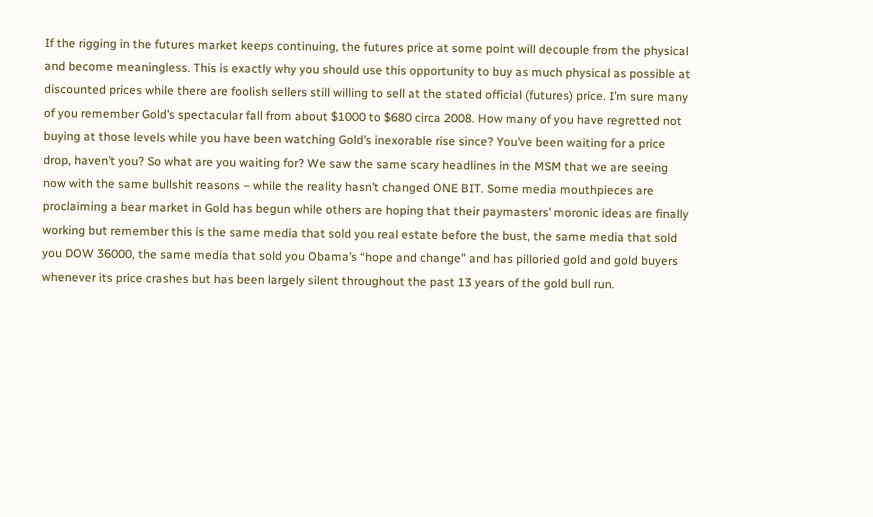If the rigging in the futures market keeps continuing, the futures price at some point will decouple from the physical and become meaningless. This is exactly why you should use this opportunity to buy as much physical as possible at discounted prices while there are foolish sellers still willing to sell at the stated official (futures) price. I’m sure many of you remember Gold’s spectacular fall from about $1000 to $680 circa 2008. How many of you have regretted not buying at those levels while you have been watching Gold’s inexorable rise since? You’ve been waiting for a price drop, haven’t you? So what are you waiting for? We saw the same scary headlines in the MSM that we are seeing now with the same bullshit reasons – while the reality hasn’t changed ONE BIT. Some media mouthpieces are proclaiming a bear market in Gold has begun while others are hoping that their paymasters’ moronic ideas are finally working but remember this is the same media that sold you real estate before the bust, the same media that sold you DOW 36000, the same media that sold you Obama’s “hope and change” and has pilloried gold and gold buyers whenever its price crashes but has been largely silent throughout the past 13 years of the gold bull run.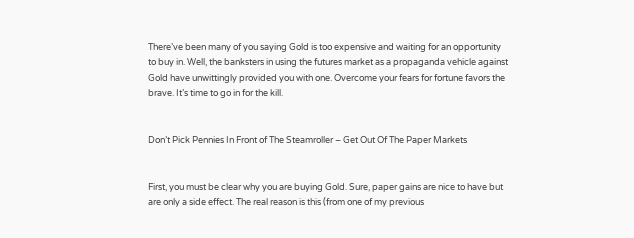There’ve been many of you saying Gold is too expensive and waiting for an opportunity to buy in. Well, the banksters in using the futures market as a propaganda vehicle against Gold have unwittingly provided you with one. Overcome your fears for fortune favors the brave. It’s time to go in for the kill.


Don’t Pick Pennies In Front of The Steamroller – Get Out Of The Paper Markets


First, you must be clear why you are buying Gold. Sure, paper gains are nice to have but are only a side effect. The real reason is this (from one of my previous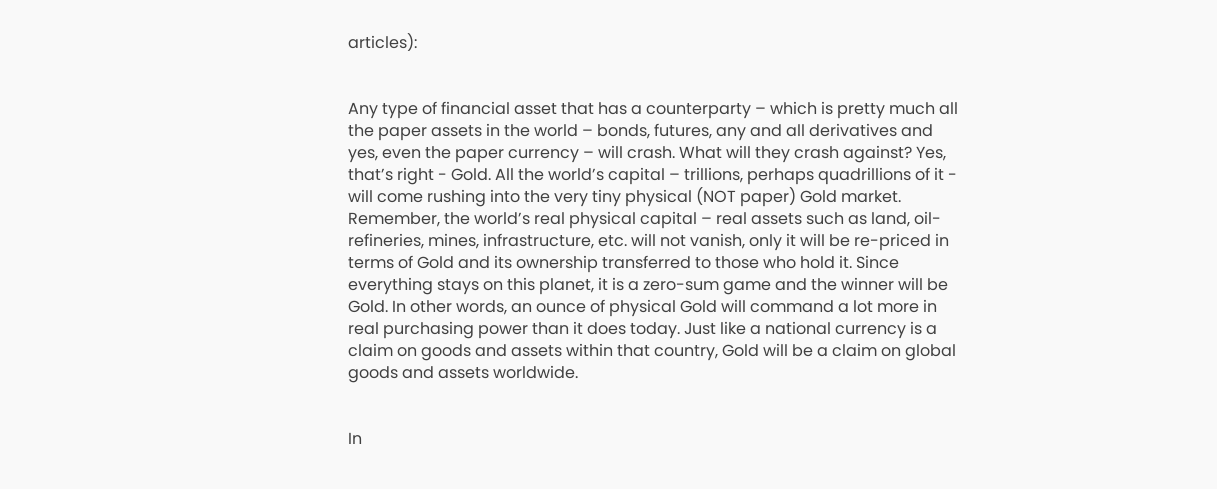articles):


Any type of financial asset that has a counterparty – which is pretty much all the paper assets in the world – bonds, futures, any and all derivatives and yes, even the paper currency – will crash. What will they crash against? Yes, that’s right - Gold. All the world’s capital – trillions, perhaps quadrillions of it - will come rushing into the very tiny physical (NOT paper) Gold market. Remember, the world’s real physical capital – real assets such as land, oil-refineries, mines, infrastructure, etc. will not vanish, only it will be re-priced in terms of Gold and its ownership transferred to those who hold it. Since everything stays on this planet, it is a zero-sum game and the winner will be Gold. In other words, an ounce of physical Gold will command a lot more in real purchasing power than it does today. Just like a national currency is a claim on goods and assets within that country, Gold will be a claim on global goods and assets worldwide.


In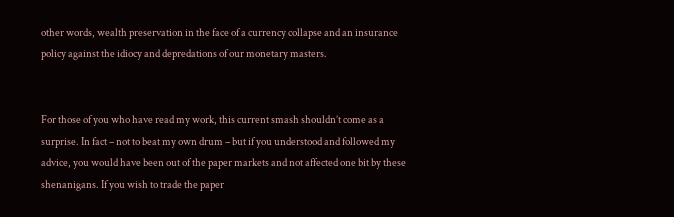other words, wealth preservation in the face of a currency collapse and an insurance policy against the idiocy and depredations of our monetary masters.


For those of you who have read my work, this current smash shouldn’t come as a surprise. In fact – not to beat my own drum – but if you understood and followed my advice, you would have been out of the paper markets and not affected one bit by these shenanigans. If you wish to trade the paper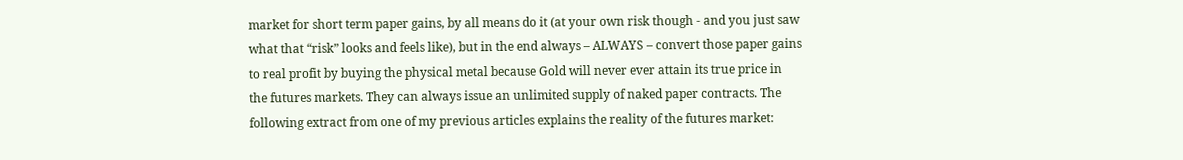market for short term paper gains, by all means do it (at your own risk though - and you just saw what that “risk” looks and feels like), but in the end always – ALWAYS – convert those paper gains to real profit by buying the physical metal because Gold will never ever attain its true price in the futures markets. They can always issue an unlimited supply of naked paper contracts. The following extract from one of my previous articles explains the reality of the futures market: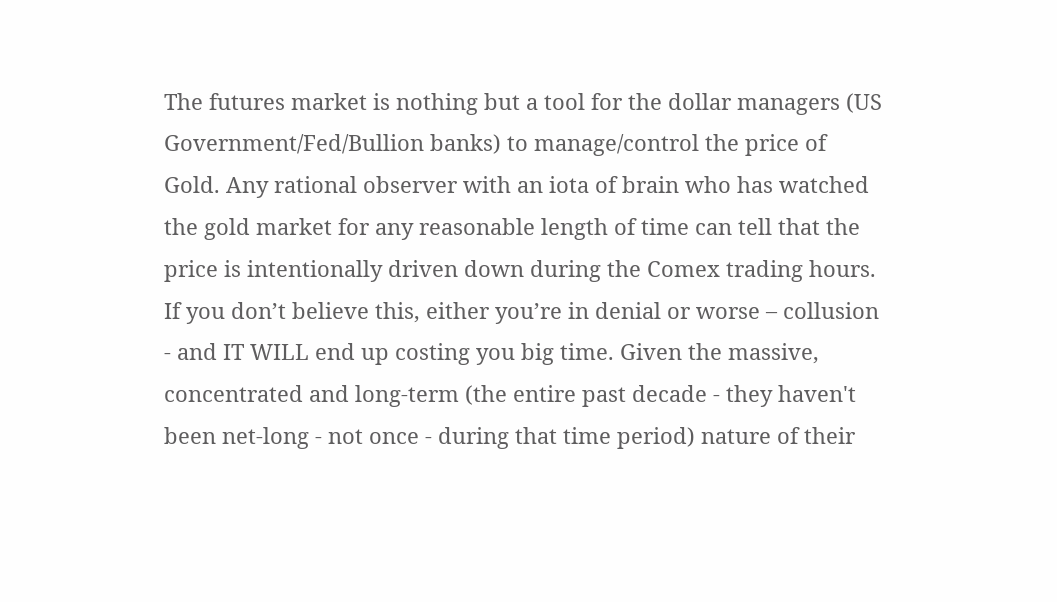The futures market is nothing but a tool for the dollar managers (US Government/Fed/Bullion banks) to manage/control the price of Gold. Any rational observer with an iota of brain who has watched the gold market for any reasonable length of time can tell that the price is intentionally driven down during the Comex trading hours. If you don’t believe this, either you’re in denial or worse – collusion - and IT WILL end up costing you big time. Given the massive, concentrated and long-term (the entire past decade - they haven't been net-long - not once - during that time period) nature of their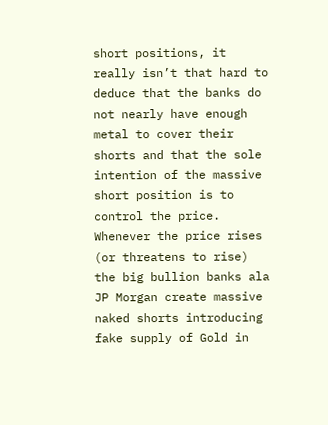short positions, it really isn’t that hard to deduce that the banks do not nearly have enough metal to cover their shorts and that the sole intention of the massive short position is to control the price. Whenever the price rises (or threatens to rise) the big bullion banks ala JP Morgan create massive naked shorts introducing fake supply of Gold in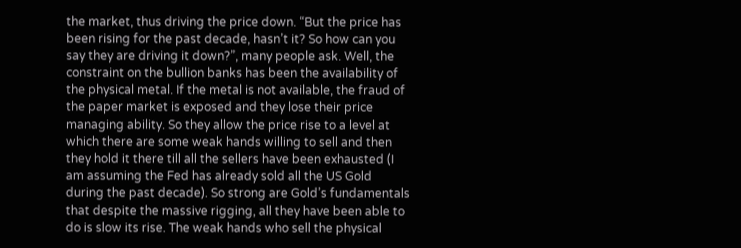the market, thus driving the price down. “But the price has been rising for the past decade, hasn’t it? So how can you say they are driving it down?”, many people ask. Well, the constraint on the bullion banks has been the availability of the physical metal. If the metal is not available, the fraud of the paper market is exposed and they lose their price managing ability. So they allow the price rise to a level at which there are some weak hands willing to sell and then they hold it there till all the sellers have been exhausted (I am assuming the Fed has already sold all the US Gold during the past decade). So strong are Gold’s fundamentals that despite the massive rigging, all they have been able to do is slow its rise. The weak hands who sell the physical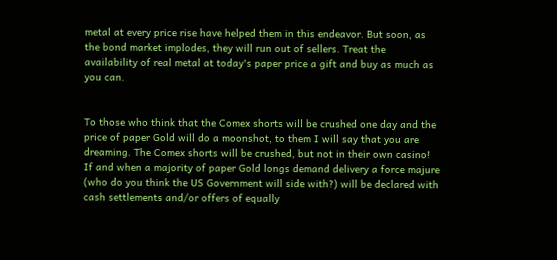metal at every price rise have helped them in this endeavor. But soon, as the bond market implodes, they will run out of sellers. Treat the availability of real metal at today's paper price a gift and buy as much as you can.


To those who think that the Comex shorts will be crushed one day and the price of paper Gold will do a moonshot, to them I will say that you are dreaming. The Comex shorts will be crushed, but not in their own casino! If and when a majority of paper Gold longs demand delivery a force majure (who do you think the US Government will side with?) will be declared with cash settlements and/or offers of equally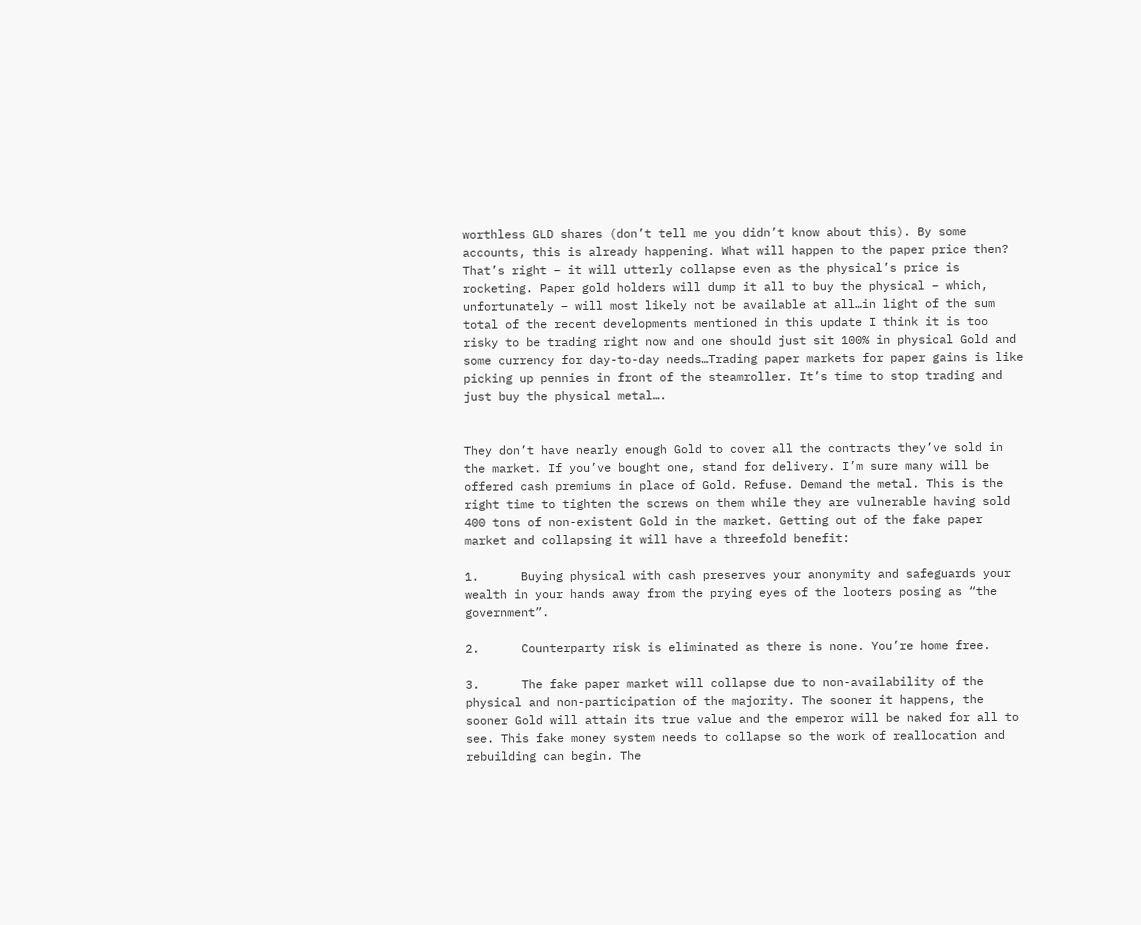worthless GLD shares (don’t tell me you didn’t know about this). By some accounts, this is already happening. What will happen to the paper price then? That’s right – it will utterly collapse even as the physical’s price is rocketing. Paper gold holders will dump it all to buy the physical – which, unfortunately – will most likely not be available at all…in light of the sum total of the recent developments mentioned in this update I think it is too risky to be trading right now and one should just sit 100% in physical Gold and some currency for day-to-day needs…Trading paper markets for paper gains is like picking up pennies in front of the steamroller. It’s time to stop trading and just buy the physical metal….


They don’t have nearly enough Gold to cover all the contracts they’ve sold in the market. If you’ve bought one, stand for delivery. I’m sure many will be offered cash premiums in place of Gold. Refuse. Demand the metal. This is the right time to tighten the screws on them while they are vulnerable having sold 400 tons of non-existent Gold in the market. Getting out of the fake paper market and collapsing it will have a threefold benefit:

1.      Buying physical with cash preserves your anonymity and safeguards your wealth in your hands away from the prying eyes of the looters posing as “the government”.

2.      Counterparty risk is eliminated as there is none. You’re home free.

3.      The fake paper market will collapse due to non-availability of the physical and non-participation of the majority. The sooner it happens, the sooner Gold will attain its true value and the emperor will be naked for all to see. This fake money system needs to collapse so the work of reallocation and rebuilding can begin. The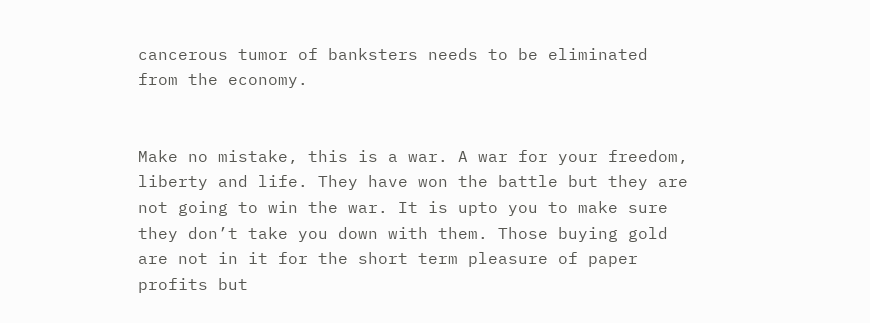cancerous tumor of banksters needs to be eliminated from the economy.


Make no mistake, this is a war. A war for your freedom, liberty and life. They have won the battle but they are not going to win the war. It is upto you to make sure they don’t take you down with them. Those buying gold are not in it for the short term pleasure of paper profits but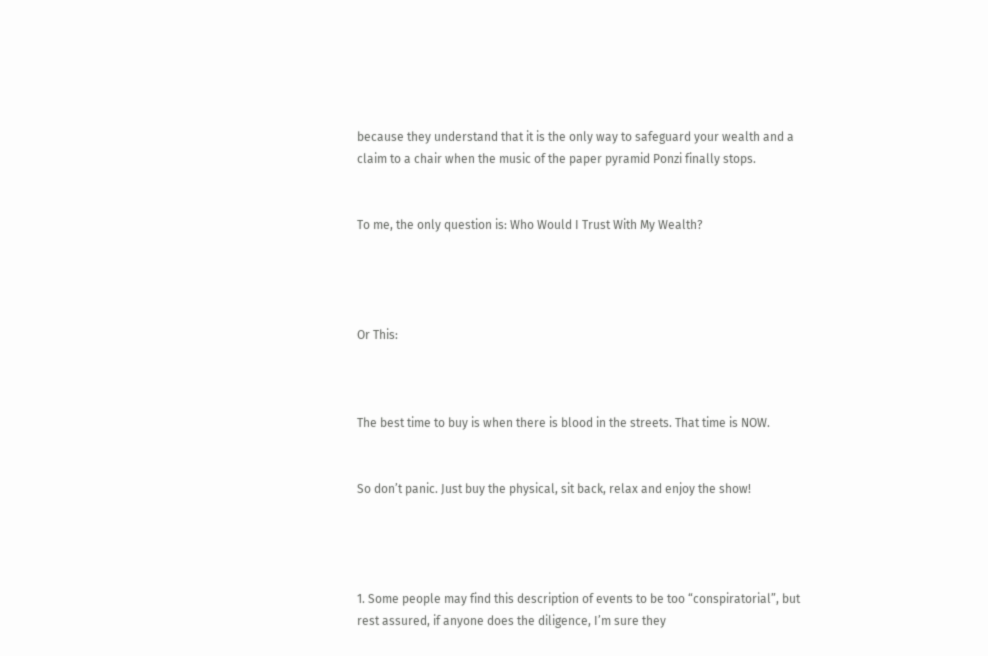because they understand that it is the only way to safeguard your wealth and a claim to a chair when the music of the paper pyramid Ponzi finally stops.


To me, the only question is: Who Would I Trust With My Wealth?




Or This:



The best time to buy is when there is blood in the streets. That time is NOW.


So don’t panic. Just buy the physical, sit back, relax and enjoy the show!




1. Some people may find this description of events to be too “conspiratorial”, but rest assured, if anyone does the diligence, I’m sure they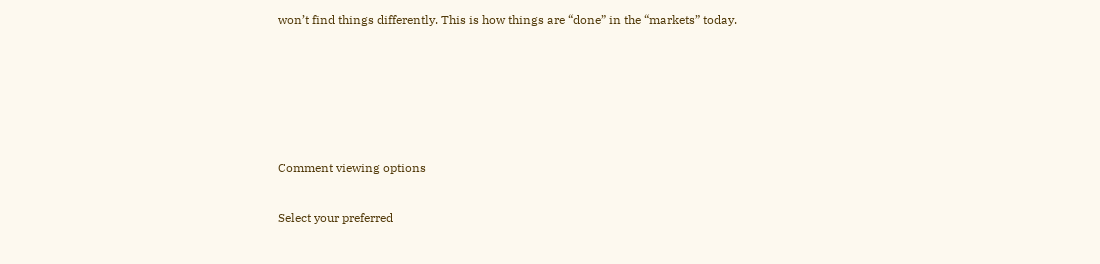won’t find things differently. This is how things are “done” in the “markets” today.





Comment viewing options

Select your preferred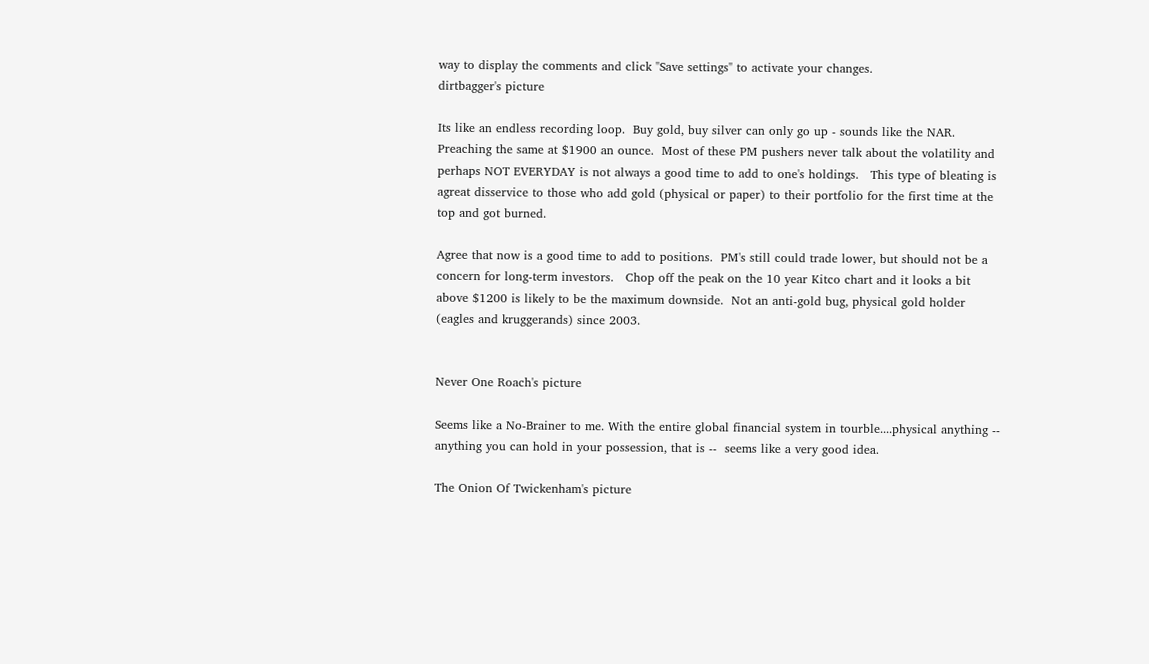way to display the comments and click "Save settings" to activate your changes.
dirtbagger's picture

Its like an endless recording loop.  Buy gold, buy silver can only go up - sounds like the NAR.  Preaching the same at $1900 an ounce.  Most of these PM pushers never talk about the volatility and perhaps NOT EVERYDAY is not always a good time to add to one's holdings.   This type of bleating is agreat disservice to those who add gold (physical or paper) to their portfolio for the first time at the top and got burned.

Agree that now is a good time to add to positions.  PM's still could trade lower, but should not be a concern for long-term investors.   Chop off the peak on the 10 year Kitco chart and it looks a bit above $1200 is likely to be the maximum downside.  Not an anti-gold bug, physical gold holder (eagles and kruggerands) since 2003.


Never One Roach's picture

Seems like a No-Brainer to me. With the entire global financial system in tourble....physical anything -- anything you can hold in your possession, that is --  seems like a very good idea.

The Onion Of Twickenham's picture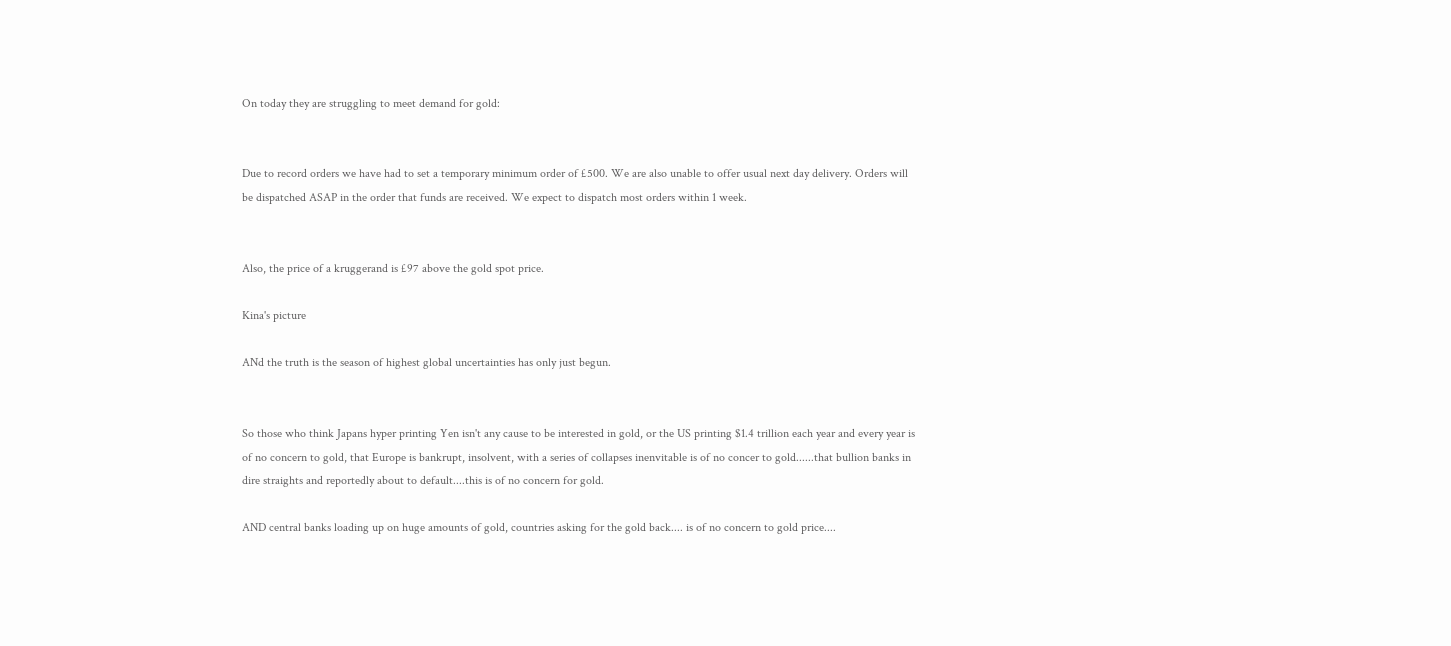On today they are struggling to meet demand for gold:


Due to record orders we have had to set a temporary minimum order of £500. We are also unable to offer usual next day delivery. Orders will be dispatched ASAP in the order that funds are received. We expect to dispatch most orders within 1 week.


Also, the price of a kruggerand is £97 above the gold spot price.

Kina's picture

ANd the truth is the season of highest global uncertainties has only just begun.


So those who think Japans hyper printing Yen isn't any cause to be interested in gold, or the US printing $1.4 trillion each year and every year is of no concern to gold, that Europe is bankrupt, insolvent, with a series of collapses inenvitable is of no concer to gold......that bullion banks in dire straights and reportedly about to default....this is of no concern for gold.

AND central banks loading up on huge amounts of gold, countries asking for the gold back.... is of no concern to gold price....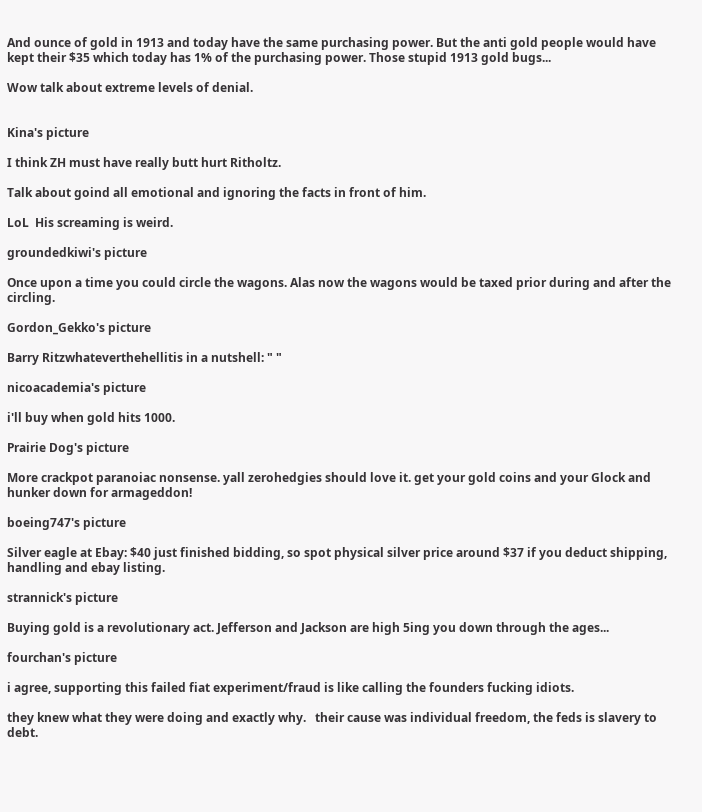And ounce of gold in 1913 and today have the same purchasing power. But the anti gold people would have kept their $35 which today has 1% of the purchasing power. Those stupid 1913 gold bugs...

Wow talk about extreme levels of denial.


Kina's picture

I think ZH must have really butt hurt Ritholtz.

Talk about goind all emotional and ignoring the facts in front of him.

LoL  His screaming is weird.

groundedkiwi's picture

Once upon a time you could circle the wagons. Alas now the wagons would be taxed prior during and after the circling.

Gordon_Gekko's picture

Barry Ritzwhateverthehellitis in a nutshell: " "

nicoacademia's picture

i'll buy when gold hits 1000.

Prairie Dog's picture

More crackpot paranoiac nonsense. yall zerohedgies should love it. get your gold coins and your Glock and hunker down for armageddon!

boeing747's picture

Silver eagle at Ebay: $40 just finished bidding, so spot physical silver price around $37 if you deduct shipping, handling and ebay listing.

strannick's picture

Buying gold is a revolutionary act. Jefferson and Jackson are high 5ing you down through the ages...

fourchan's picture

i agree, supporting this failed fiat experiment/fraud is like calling the founders fucking idiots.

they knew what they were doing and exactly why.   their cause was individual freedom, the feds is slavery to debt.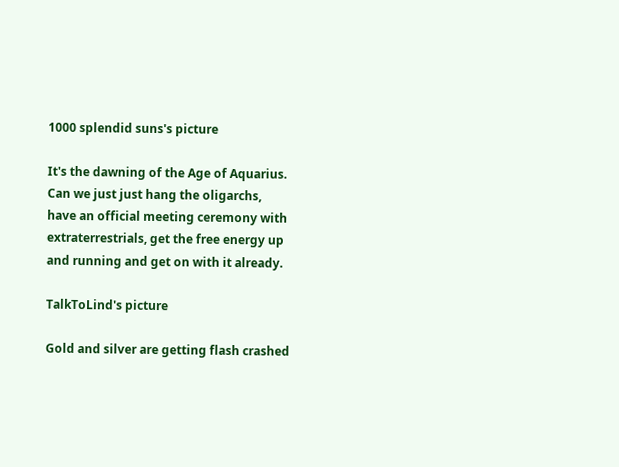1000 splendid suns's picture

It's the dawning of the Age of Aquarius. Can we just just hang the oligarchs, have an official meeting ceremony with extraterrestrials, get the free energy up and running and get on with it already.

TalkToLind's picture

Gold and silver are getting flash crashed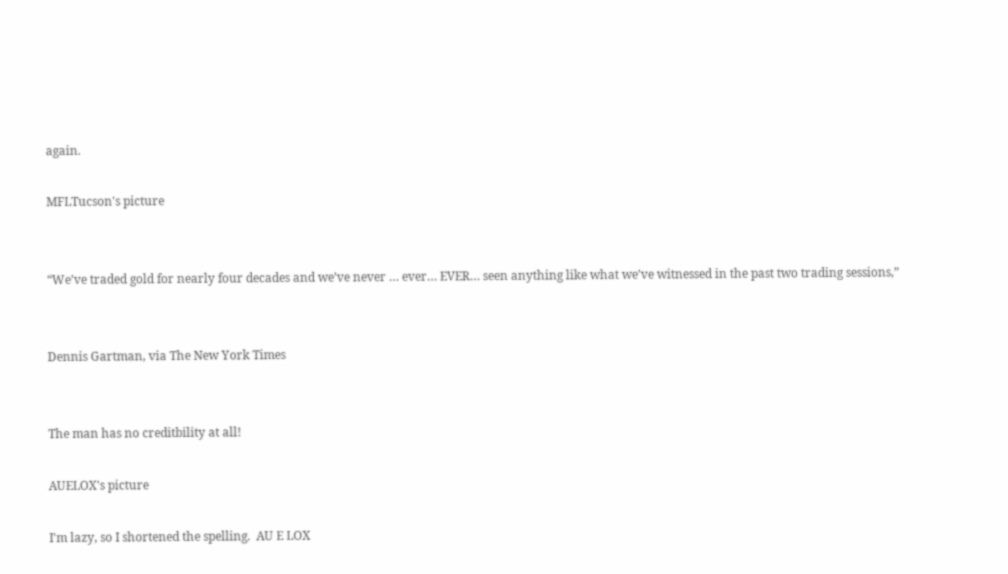again.

MFLTucson's picture


“We’ve traded gold for nearly four decades and we’ve never … ever… EVER… seen anything like what we’ve witnessed in the past two trading sessions,”


Dennis Gartman, via The New York Times


The man has no creditbility at all!

AUELOX's picture

I'm lazy, so I shortened the spelling.  AU E LOX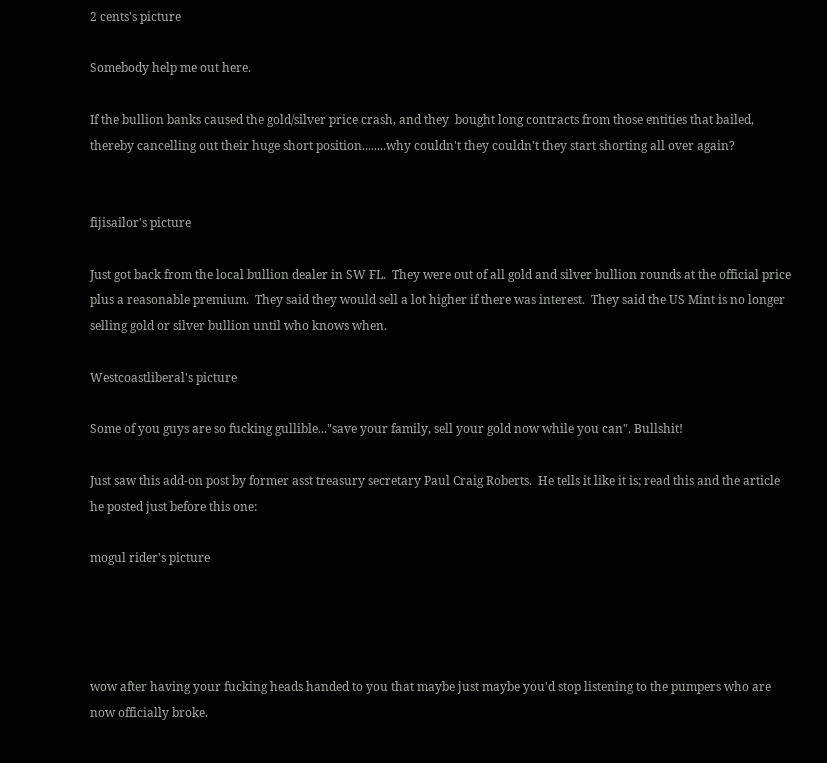2 cents's picture

Somebody help me out here.

If the bullion banks caused the gold/silver price crash, and they  bought long contracts from those entities that bailed, thereby cancelling out their huge short position........why couldn't they couldn't they start shorting all over again?


fijisailor's picture

Just got back from the local bullion dealer in SW FL.  They were out of all gold and silver bullion rounds at the official price plus a reasonable premium.  They said they would sell a lot higher if there was interest.  They said the US Mint is no longer selling gold or silver bullion until who knows when.

Westcoastliberal's picture

Some of you guys are so fucking gullible..."save your family, sell your gold now while you can". Bullshit!

Just saw this add-on post by former asst treasury secretary Paul Craig Roberts.  He tells it like it is; read this and the article he posted just before this one:

mogul rider's picture




wow after having your fucking heads handed to you that maybe just maybe you'd stop listening to the pumpers who are now officially broke.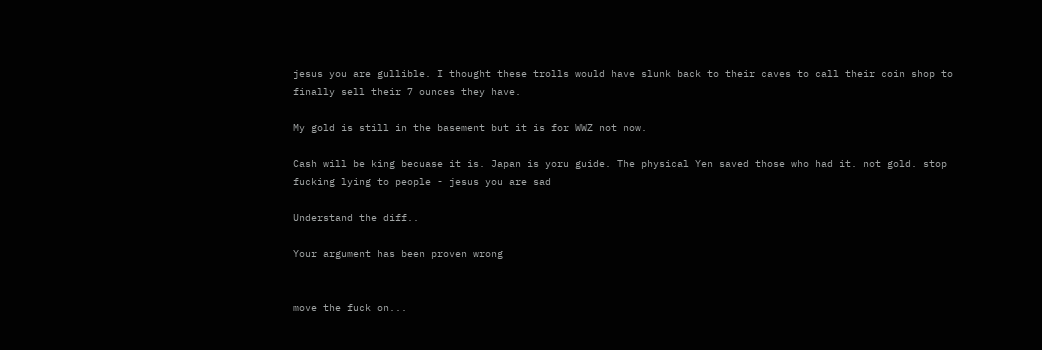jesus you are gullible. I thought these trolls would have slunk back to their caves to call their coin shop to finally sell their 7 ounces they have.

My gold is still in the basement but it is for WWZ not now.

Cash will be king becuase it is. Japan is yoru guide. The physical Yen saved those who had it. not gold. stop fucking lying to people - jesus you are sad

Understand the diff..

Your argument has been proven wrong


move the fuck on...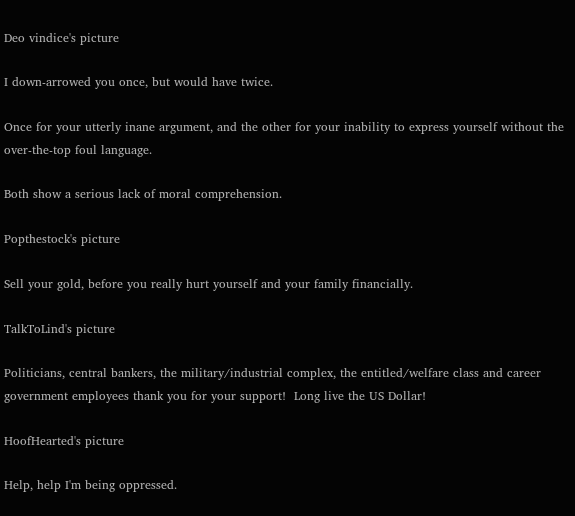Deo vindice's picture

I down-arrowed you once, but would have twice.

Once for your utterly inane argument, and the other for your inability to express yourself without the over-the-top foul language.

Both show a serious lack of moral comprehension.

Popthestock's picture

Sell your gold, before you really hurt yourself and your family financially.

TalkToLind's picture

Politicians, central bankers, the military/industrial complex, the entitled/welfare class and career government employees thank you for your support!  Long live the US Dollar!

HoofHearted's picture

Help, help I'm being oppressed.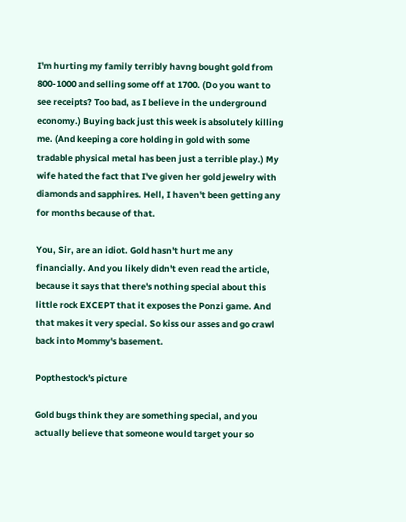I'm hurting my family terribly havng bought gold from 800-1000 and selling some off at 1700. (Do you want to see receipts? Too bad, as I believe in the underground economy.) Buying back just this week is absolutely killing me. (And keeping a core holding in gold with some tradable physical metal has been just a terrible play.) My wife hated the fact that I've given her gold jewelry with diamonds and sapphires. Hell, I haven't been getting any for months because of that.

You, Sir, are an idiot. Gold hasn't hurt me any financially. And you likely didn't even read the article, because it says that there's nothing special about this little rock EXCEPT that it exposes the Ponzi game. And that makes it very special. So kiss our asses and go crawl back into Mommy's basement.

Popthestock's picture

Gold bugs think they are something special, and you actually believe that someone would target your so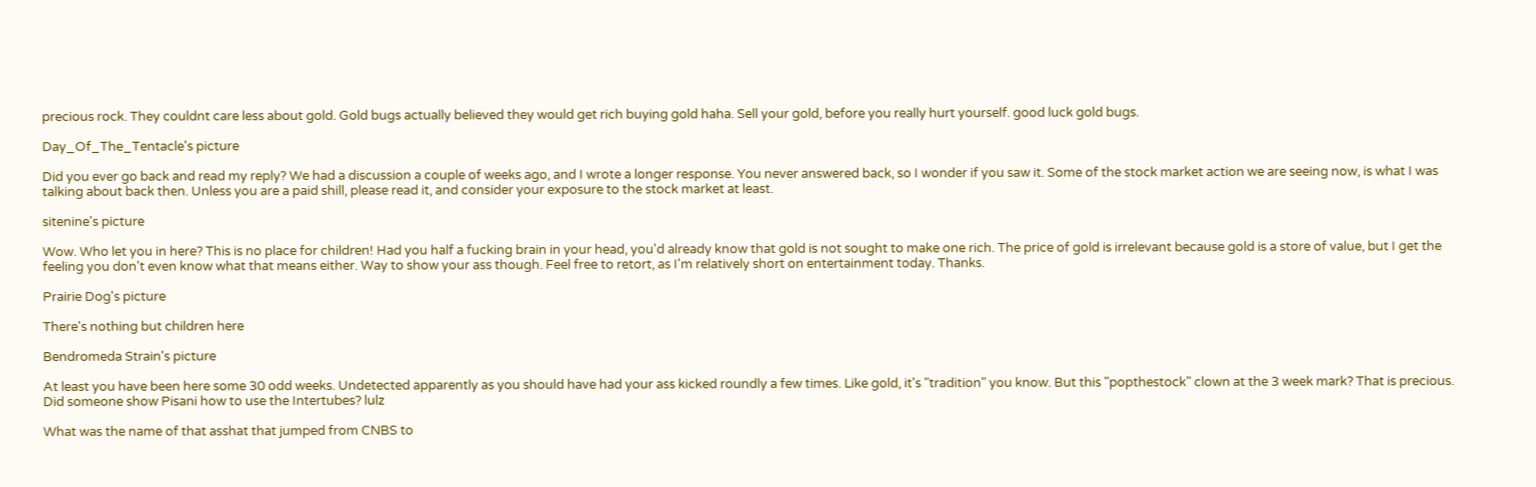precious rock. They couldnt care less about gold. Gold bugs actually believed they would get rich buying gold haha. Sell your gold, before you really hurt yourself. good luck gold bugs.

Day_Of_The_Tentacle's picture

Did you ever go back and read my reply? We had a discussion a couple of weeks ago, and I wrote a longer response. You never answered back, so I wonder if you saw it. Some of the stock market action we are seeing now, is what I was talking about back then. Unless you are a paid shill, please read it, and consider your exposure to the stock market at least.

sitenine's picture

Wow. Who let you in here? This is no place for children! Had you half a fucking brain in your head, you'd already know that gold is not sought to make one rich. The price of gold is irrelevant because gold is a store of value, but I get the feeling you don't even know what that means either. Way to show your ass though. Feel free to retort, as I'm relatively short on entertainment today. Thanks.

Prairie Dog's picture

There's nothing but children here

Bendromeda Strain's picture

At least you have been here some 30 odd weeks. Undetected apparently as you should have had your ass kicked roundly a few times. Like gold, it's "tradition" you know. But this "popthestock" clown at the 3 week mark? That is precious. Did someone show Pisani how to use the Intertubes? lulz

What was the name of that asshat that jumped from CNBS to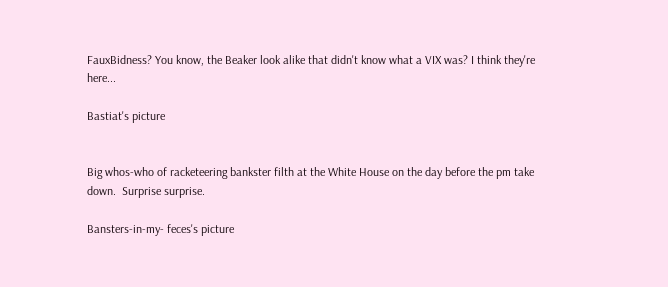FauxBidness? You know, the Beaker look alike that didn't know what a VIX was? I think they're here...

Bastiat's picture


Big whos-who of racketeering bankster filth at the White House on the day before the pm take down.  Surprise surprise.

Bansters-in-my- feces's picture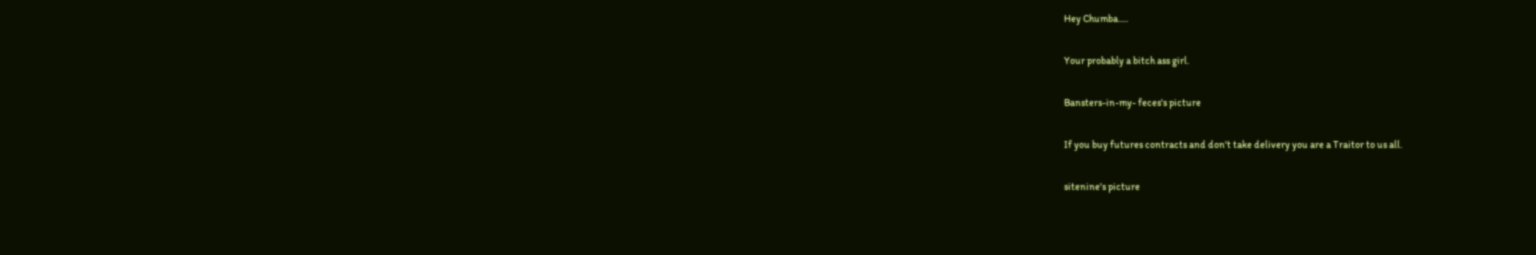Hey Chumba.....

Your probably a bitch ass girl.

Bansters-in-my- feces's picture

If you buy futures contracts and don't take delivery you are a Traitor to us all.

sitenine's picture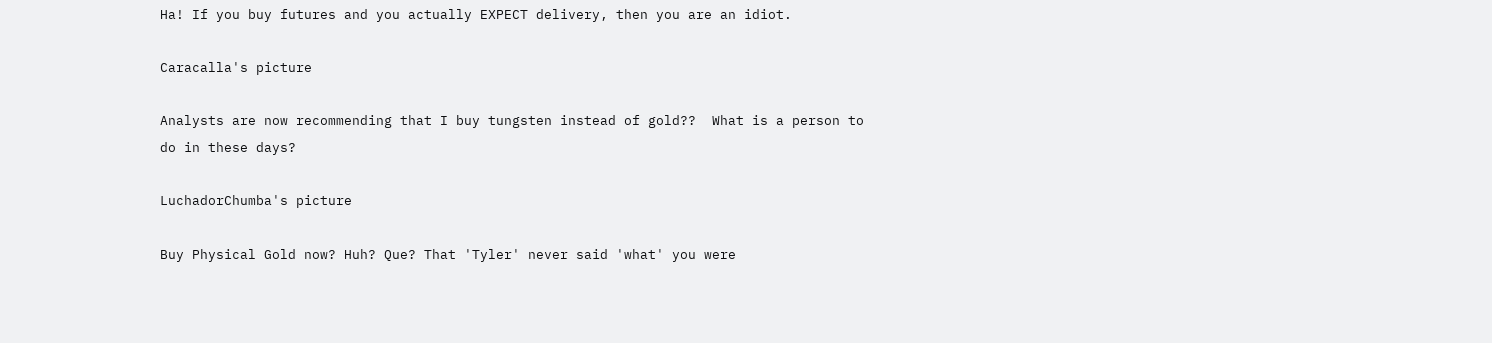Ha! If you buy futures and you actually EXPECT delivery, then you are an idiot.

Caracalla's picture

Analysts are now recommending that I buy tungsten instead of gold??  What is a person to do in these days?

LuchadorChumba's picture

Buy Physical Gold now? Huh? Que? That 'Tyler' never said 'what' you were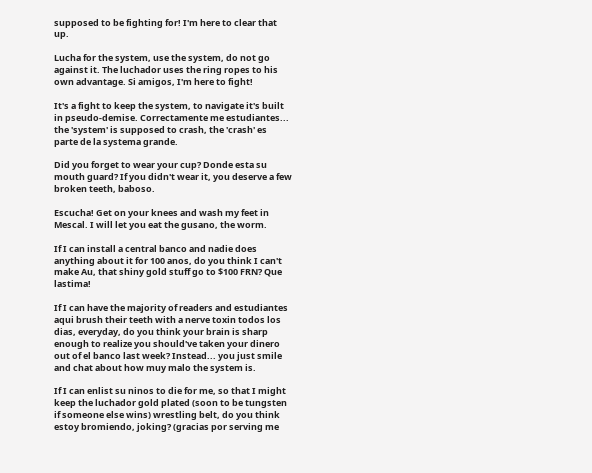supposed to be fighting for! I'm here to clear that up.

Lucha for the system, use the system, do not go against it. The luchador uses the ring ropes to his own advantage. Si amigos, I'm here to fight!

It's a fight to keep the system, to navigate it's built in pseudo-demise. Correctamente me estudiantes... the 'system' is supposed to crash, the 'crash' es parte de la systema grande.

Did you forget to wear your cup? Donde esta su mouth guard? If you didn't wear it, you deserve a few broken teeth, baboso.

Escucha! Get on your knees and wash my feet in Mescal. I will let you eat the gusano, the worm.

If I can install a central banco and nadie does anything about it for 100 anos, do you think I can't make Au, that shiny gold stuff go to $100 FRN? Que lastima!

If I can have the majority of readers and estudiantes aqui brush their teeth with a nerve toxin todos los dias, everyday, do you think your brain is sharp enough to realize you should've taken your dinero out of el banco last week? Instead... you just smile and chat about how muy malo the system is.

If I can enlist su ninos to die for me, so that I might keep the luchador gold plated (soon to be tungsten if someone else wins) wrestling belt, do you think estoy bromiendo, joking? (gracias por serving me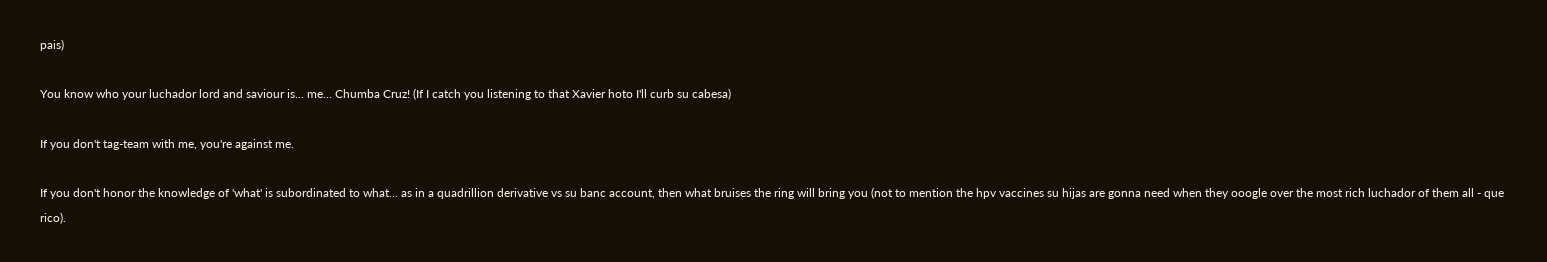pais)

You know who your luchador lord and saviour is... me... Chumba Cruz! (If I catch you listening to that Xavier hoto I'll curb su cabesa)

If you don't tag-team with me, you're against me.

If you don't honor the knowledge of 'what' is subordinated to what... as in a quadrillion derivative vs su banc account, then what bruises the ring will bring you (not to mention the hpv vaccines su hijas are gonna need when they ooogle over the most rich luchador of them all - que rico).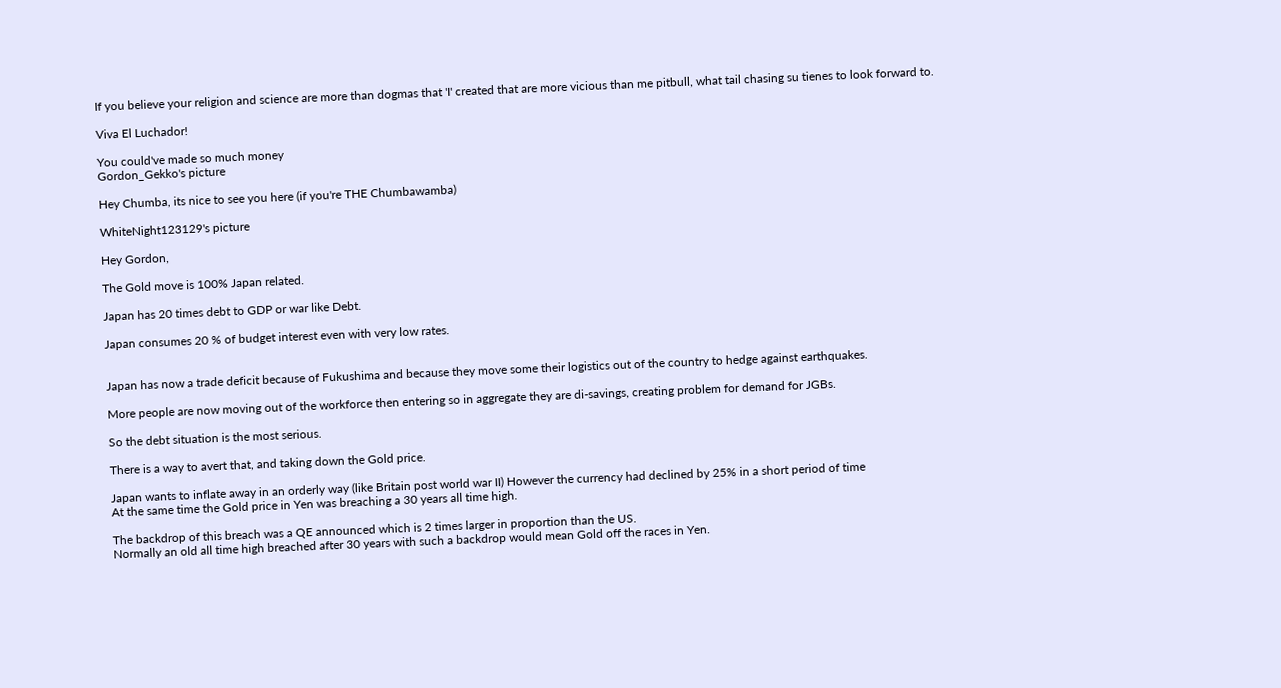If you believe your religion and science are more than dogmas that 'I' created that are more vicious than me pitbull, what tail chasing su tienes to look forward to.

Viva El Luchador!

You could've made so much money
Gordon_Gekko's picture

Hey Chumba, its nice to see you here (if you're THE Chumbawamba)

WhiteNight123129's picture

Hey Gordon,

The Gold move is 100% Japan related.

Japan has 20 times debt to GDP or war like Debt.

Japan consumes 20 % of budget interest even with very low rates.


Japan has now a trade deficit because of Fukushima and because they move some their logistics out of the country to hedge against earthquakes.

More people are now moving out of the workforce then entering so in aggregate they are di-savings, creating problem for demand for JGBs.

So the debt situation is the most serious.

There is a way to avert that, and taking down the Gold price.

Japan wants to inflate away in an orderly way (like Britain post world war II) However the currency had declined by 25% in a short period of time
At the same time the Gold price in Yen was breaching a 30 years all time high.

The backdrop of this breach was a QE announced which is 2 times larger in proportion than the US.
Normally an old all time high breached after 30 years with such a backdrop would mean Gold off the races in Yen.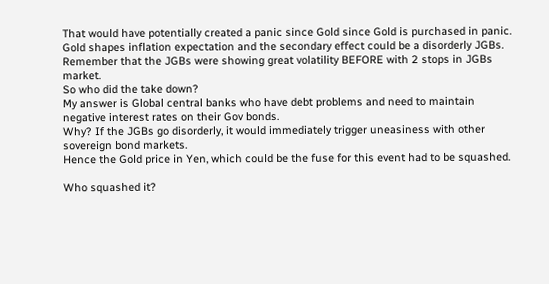That would have potentially created a panic since Gold since Gold is purchased in panic.
Gold shapes inflation expectation and the secondary effect could be a disorderly JGBs.
Remember that the JGBs were showing great volatility BEFORE with 2 stops in JGBs market.
So who did the take down?
My answer is Global central banks who have debt problems and need to maintain negative interest rates on their Gov bonds.
Why? If the JGBs go disorderly, it would immediately trigger uneasiness with other sovereign bond markets.
Hence the Gold price in Yen, which could be the fuse for this event had to be squashed.

Who squashed it?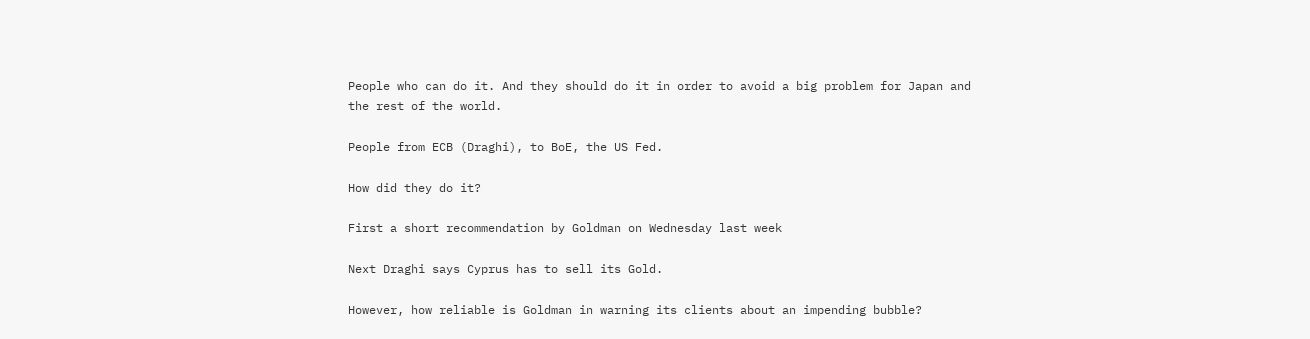People who can do it. And they should do it in order to avoid a big problem for Japan and the rest of the world.

People from ECB (Draghi), to BoE, the US Fed.

How did they do it?

First a short recommendation by Goldman on Wednesday last week

Next Draghi says Cyprus has to sell its Gold.

However, how reliable is Goldman in warning its clients about an impending bubble?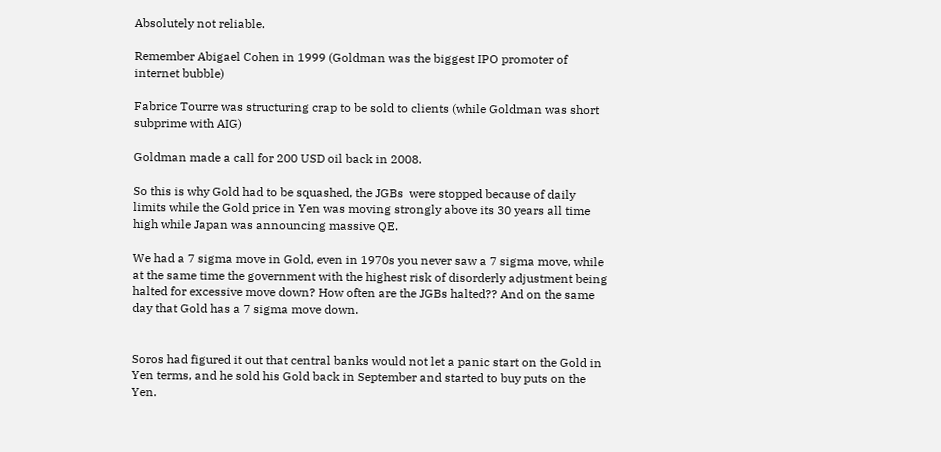Absolutely not reliable.

Remember Abigael Cohen in 1999 (Goldman was the biggest IPO promoter of internet bubble)

Fabrice Tourre was structuring crap to be sold to clients (while Goldman was short subprime with AIG)

Goldman made a call for 200 USD oil back in 2008.

So this is why Gold had to be squashed, the JGBs  were stopped because of daily limits while the Gold price in Yen was moving strongly above its 30 years all time high while Japan was announcing massive QE.

We had a 7 sigma move in Gold, even in 1970s you never saw a 7 sigma move, while at the same time the government with the highest risk of disorderly adjustment being halted for excessive move down? How often are the JGBs halted?? And on the same day that Gold has a 7 sigma move down.


Soros had figured it out that central banks would not let a panic start on the Gold in Yen terms, and he sold his Gold back in September and started to buy puts on the Yen.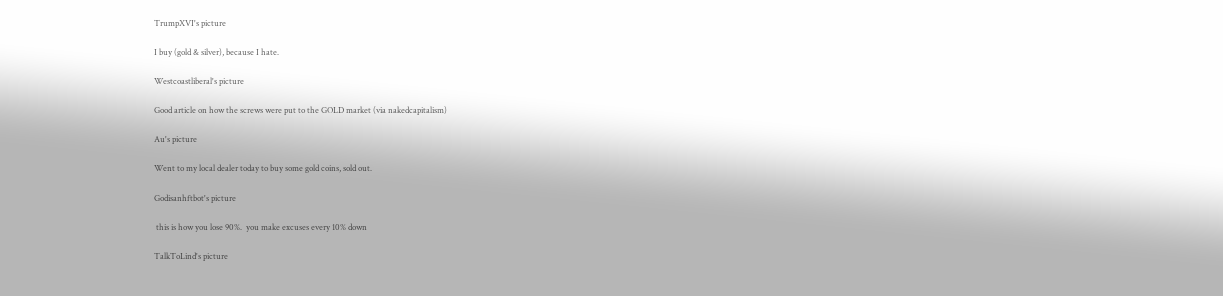TrumpXVI's picture

I buy (gold & silver), because I hate.

Westcoastliberal's picture

Good article on how the screws were put to the GOLD market (via nakedcapitalism)

Au's picture

Went to my local dealer today to buy some gold coins, sold out.

Godisanhftbot's picture

 this is how you lose 90%.  you make excuses every 10% down

TalkToLind's picture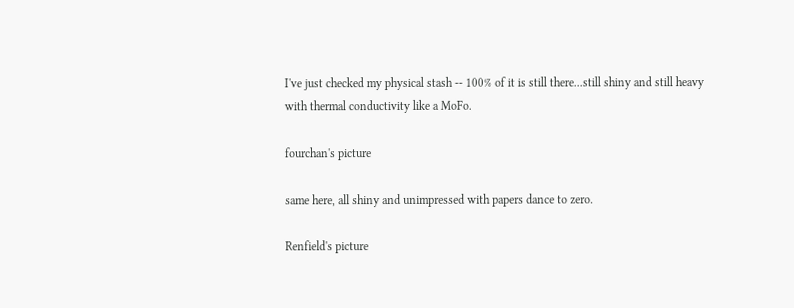I've just checked my physical stash -- 100% of it is still there...still shiny and still heavy with thermal conductivity like a MoFo.

fourchan's picture

same here, all shiny and unimpressed with papers dance to zero.

Renfield's picture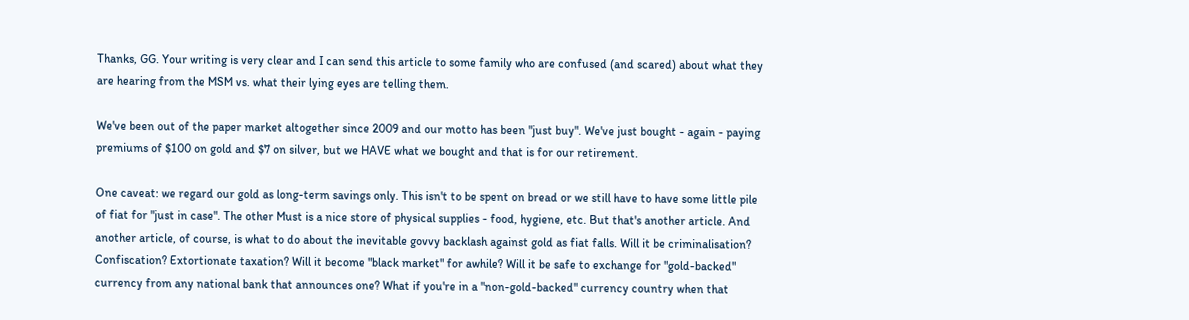Thanks, GG. Your writing is very clear and I can send this article to some family who are confused (and scared) about what they are hearing from the MSM vs. what their lying eyes are telling them.

We've been out of the paper market altogether since 2009 and our motto has been "just buy". We've just bought - again - paying premiums of $100 on gold and $7 on silver, but we HAVE what we bought and that is for our retirement.

One caveat: we regard our gold as long-term savings only. This isn't to be spent on bread or we still have to have some little pile of fiat for "just in case". The other Must is a nice store of physical supplies - food, hygiene, etc. But that's another article. And another article, of course, is what to do about the inevitable govvy backlash against gold as fiat falls. Will it be criminalisation? Confiscation? Extortionate taxation? Will it become "black market" for awhile? Will it be safe to exchange for "gold-backed" currency from any national bank that announces one? What if you're in a "non-gold-backed" currency country when that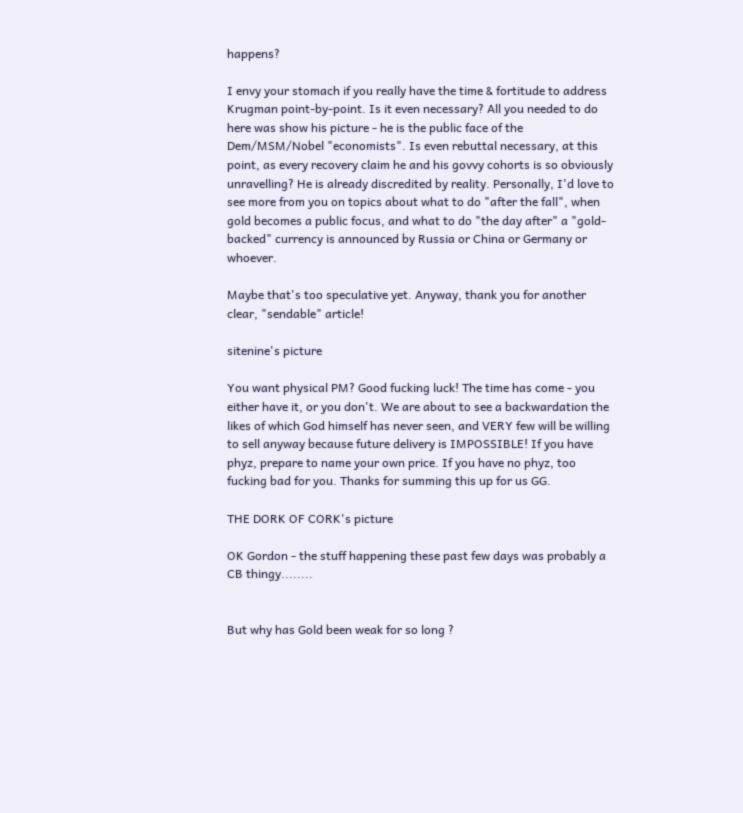happens?

I envy your stomach if you really have the time & fortitude to address Krugman point-by-point. Is it even necessary? All you needed to do here was show his picture - he is the public face of the Dem/MSM/Nobel "economists". Is even rebuttal necessary, at this point, as every recovery claim he and his govvy cohorts is so obviously unravelling? He is already discredited by reality. Personally, I'd love to see more from you on topics about what to do "after the fall", when gold becomes a public focus, and what to do "the day after" a "gold-backed" currency is announced by Russia or China or Germany or whoever.

Maybe that's too speculative yet. Anyway, thank you for another clear, "sendable" article!

sitenine's picture

You want physical PM? Good fucking luck! The time has come - you either have it, or you don't. We are about to see a backwardation the likes of which God himself has never seen, and VERY few will be willing to sell anyway because future delivery is IMPOSSIBLE! If you have phyz, prepare to name your own price. If you have no phyz, too fucking bad for you. Thanks for summing this up for us GG.

THE DORK OF CORK's picture

OK Gordon - the stuff happening these past few days was probably a CB thingy........


But why has Gold been weak for so long ?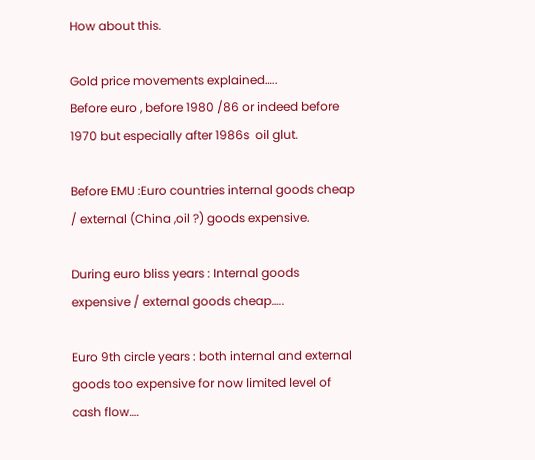How about this.

Gold price movements explained…..
Before euro , before 1980 /86 or indeed before 1970 but especially after 1986s  oil glut.

Before EMU :Euro countries internal goods cheap / external (China ,oil ?) goods expensive.

During euro bliss years : Internal goods expensive / external goods cheap…..

Euro 9th circle years : both internal and external goods too expensive for now limited level of cash flow….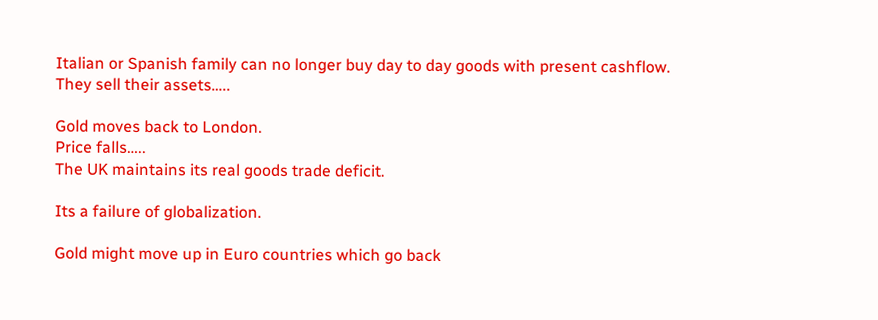Italian or Spanish family can no longer buy day to day goods with present cashflow.
They sell their assets…..

Gold moves back to London.
Price falls…..
The UK maintains its real goods trade deficit.

Its a failure of globalization.

Gold might move up in Euro countries which go back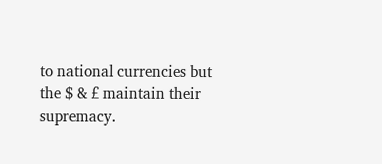to national currencies but the $ & £ maintain their supremacy.